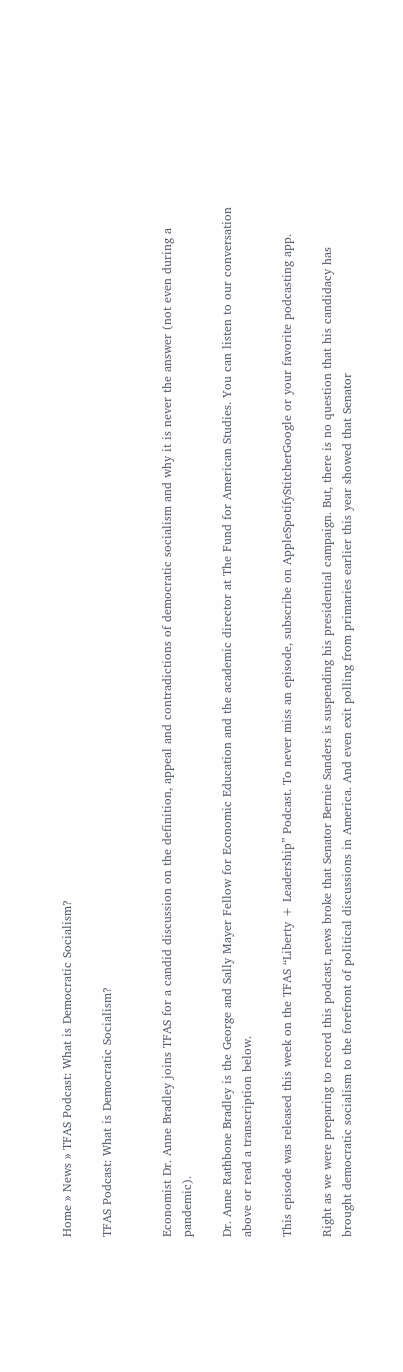Home » News » TFAS Podcast: What is Democratic Socialism?

TFAS Podcast: What is Democratic Socialism?


Economist Dr. Anne Bradley joins TFAS for a candid discussion on the definition, appeal and contradictions of democratic socialism and why it is never the answer (not even during a pandemic).

Dr. Anne Rathbone Bradley is the George and Sally Mayer Fellow for Economic Education and the academic director at The Fund for American Studies. You can listen to our conversation above or read a transcription below.

This episode was released this week on the TFAS “Liberty + Leadership” Podcast. To never miss an episode, subscribe on AppleSpotifyStitcherGoogle or your favorite podcasting app.

Right as we were preparing to record this podcast, news broke that Senator Bernie Sanders is suspending his presidential campaign. But, there is no question that his candidacy has brought democratic socialism to the forefront of political discussions in America. And even exit polling from primaries earlier this year showed that Senator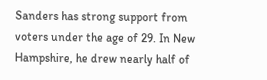Sanders has strong support from voters under the age of 29. In New Hampshire, he drew nearly half of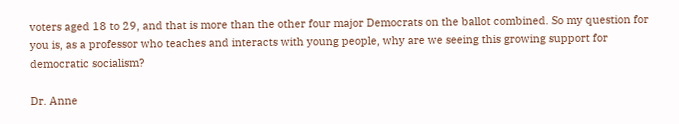voters aged 18 to 29, and that is more than the other four major Democrats on the ballot combined. So my question for you is, as a professor who teaches and interacts with young people, why are we seeing this growing support for democratic socialism?

Dr. Anne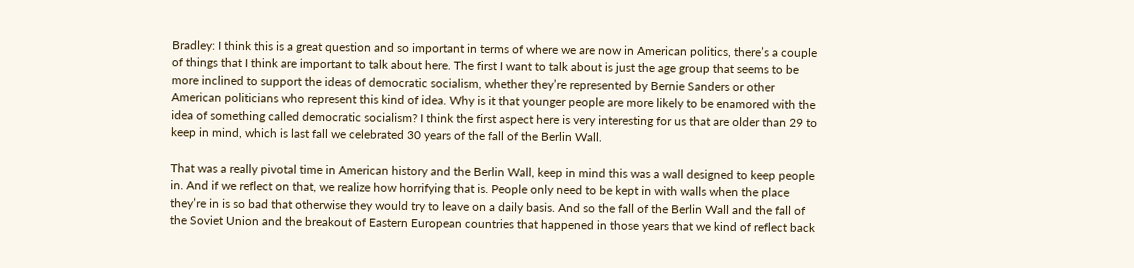Bradley: I think this is a great question and so important in terms of where we are now in American politics, there’s a couple of things that I think are important to talk about here. The first I want to talk about is just the age group that seems to be more inclined to support the ideas of democratic socialism, whether they’re represented by Bernie Sanders or other American politicians who represent this kind of idea. Why is it that younger people are more likely to be enamored with the idea of something called democratic socialism? I think the first aspect here is very interesting for us that are older than 29 to keep in mind, which is last fall we celebrated 30 years of the fall of the Berlin Wall.

That was a really pivotal time in American history and the Berlin Wall, keep in mind this was a wall designed to keep people in. And if we reflect on that, we realize how horrifying that is. People only need to be kept in with walls when the place they’re in is so bad that otherwise they would try to leave on a daily basis. And so the fall of the Berlin Wall and the fall of the Soviet Union and the breakout of Eastern European countries that happened in those years that we kind of reflect back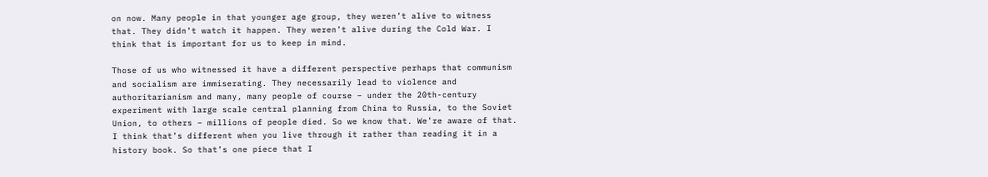on now. Many people in that younger age group, they weren’t alive to witness that. They didn’t watch it happen. They weren’t alive during the Cold War. I think that is important for us to keep in mind.

Those of us who witnessed it have a different perspective perhaps that communism and socialism are immiserating. They necessarily lead to violence and authoritarianism and many, many people of course – under the 20th-century experiment with large scale central planning from China to Russia, to the Soviet Union, to others – millions of people died. So we know that. We’re aware of that. I think that’s different when you live through it rather than reading it in a history book. So that’s one piece that I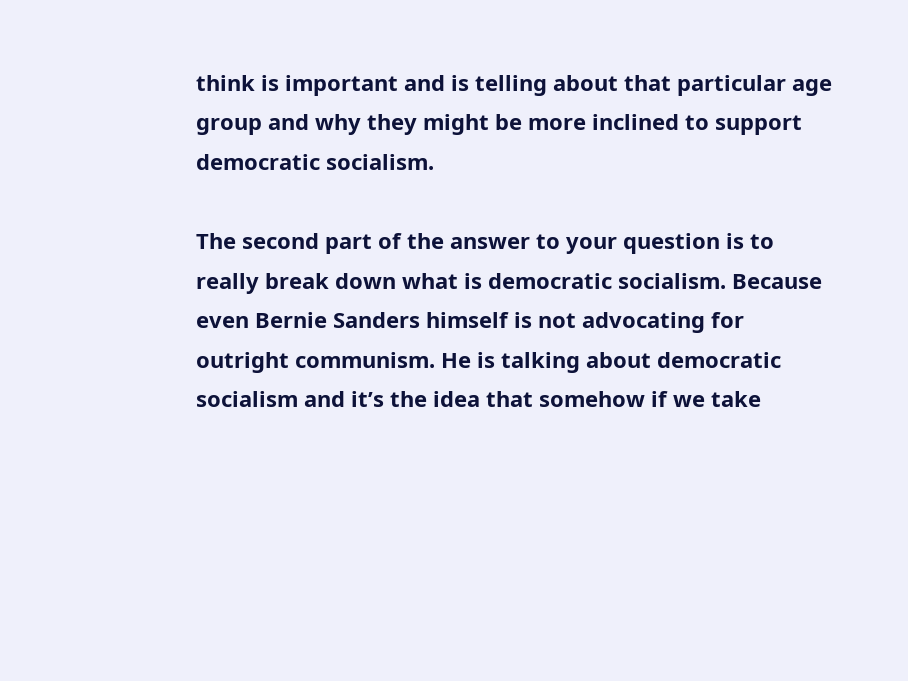think is important and is telling about that particular age group and why they might be more inclined to support democratic socialism.

The second part of the answer to your question is to really break down what is democratic socialism. Because even Bernie Sanders himself is not advocating for outright communism. He is talking about democratic socialism and it’s the idea that somehow if we take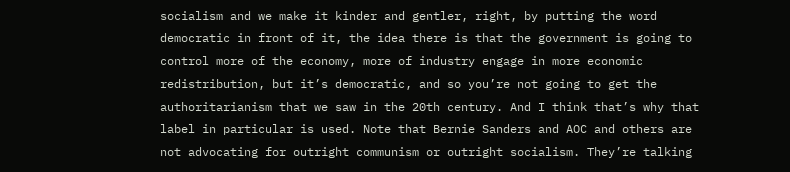socialism and we make it kinder and gentler, right, by putting the word democratic in front of it, the idea there is that the government is going to control more of the economy, more of industry engage in more economic redistribution, but it’s democratic, and so you’re not going to get the authoritarianism that we saw in the 20th century. And I think that’s why that label in particular is used. Note that Bernie Sanders and AOC and others are not advocating for outright communism or outright socialism. They’re talking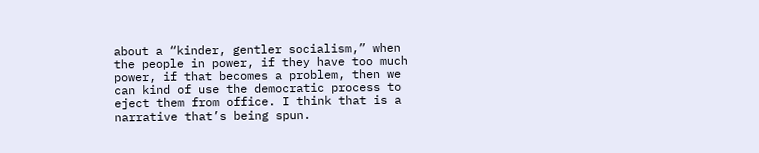about a “kinder, gentler socialism,” when the people in power, if they have too much power, if that becomes a problem, then we can kind of use the democratic process to eject them from office. I think that is a narrative that’s being spun.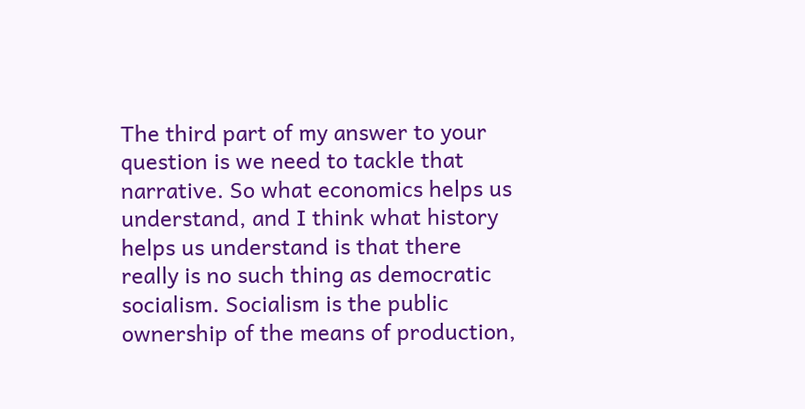The third part of my answer to your question is we need to tackle that narrative. So what economics helps us understand, and I think what history helps us understand is that there really is no such thing as democratic socialism. Socialism is the public ownership of the means of production,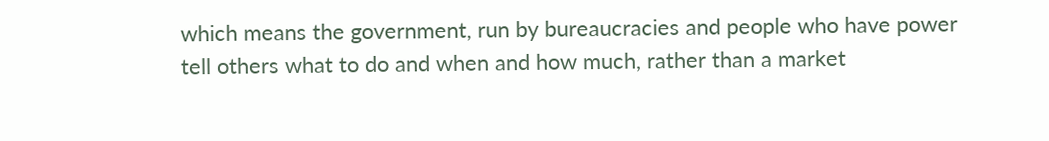which means the government, run by bureaucracies and people who have power tell others what to do and when and how much, rather than a market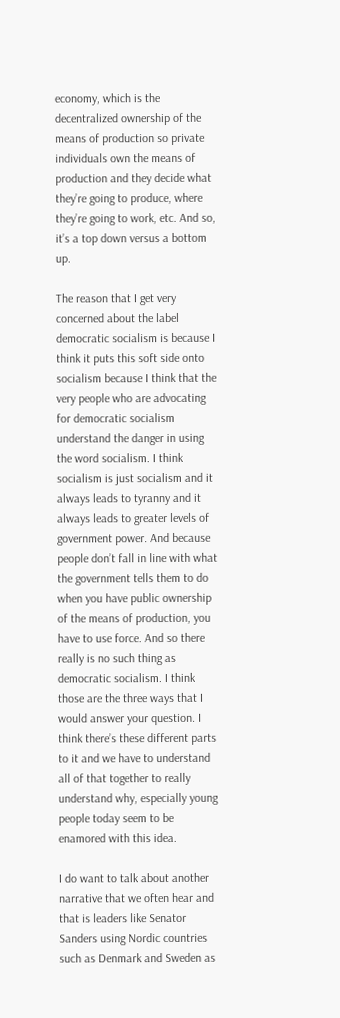economy, which is the decentralized ownership of the means of production so private individuals own the means of production and they decide what they’re going to produce, where they’re going to work, etc. And so, it’s a top down versus a bottom up.

The reason that I get very concerned about the label democratic socialism is because I think it puts this soft side onto socialism because I think that the very people who are advocating for democratic socialism understand the danger in using the word socialism. I think socialism is just socialism and it always leads to tyranny and it always leads to greater levels of government power. And because people don’t fall in line with what the government tells them to do when you have public ownership of the means of production, you have to use force. And so there really is no such thing as democratic socialism. I think those are the three ways that I would answer your question. I think there’s these different parts to it and we have to understand all of that together to really understand why, especially young people today seem to be enamored with this idea.

I do want to talk about another narrative that we often hear and that is leaders like Senator Sanders using Nordic countries such as Denmark and Sweden as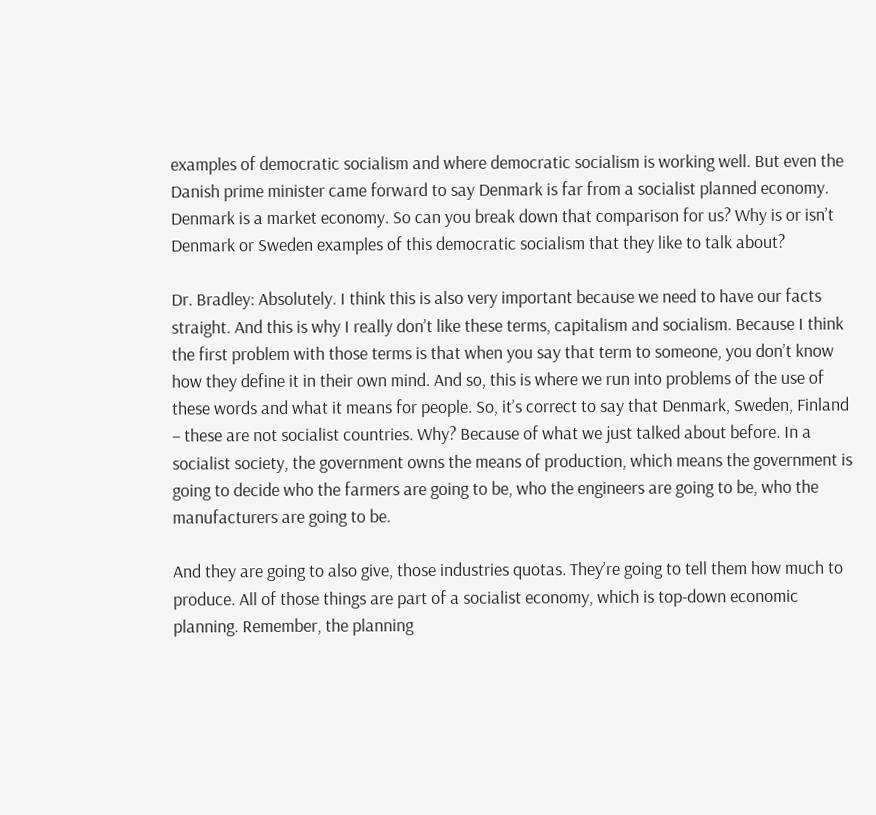examples of democratic socialism and where democratic socialism is working well. But even the Danish prime minister came forward to say Denmark is far from a socialist planned economy. Denmark is a market economy. So can you break down that comparison for us? Why is or isn’t Denmark or Sweden examples of this democratic socialism that they like to talk about?

Dr. Bradley: Absolutely. I think this is also very important because we need to have our facts straight. And this is why I really don’t like these terms, capitalism and socialism. Because I think the first problem with those terms is that when you say that term to someone, you don’t know how they define it in their own mind. And so, this is where we run into problems of the use of these words and what it means for people. So, it’s correct to say that Denmark, Sweden, Finland – these are not socialist countries. Why? Because of what we just talked about before. In a socialist society, the government owns the means of production, which means the government is going to decide who the farmers are going to be, who the engineers are going to be, who the manufacturers are going to be.

And they are going to also give, those industries quotas. They’re going to tell them how much to produce. All of those things are part of a socialist economy, which is top-down economic planning. Remember, the planning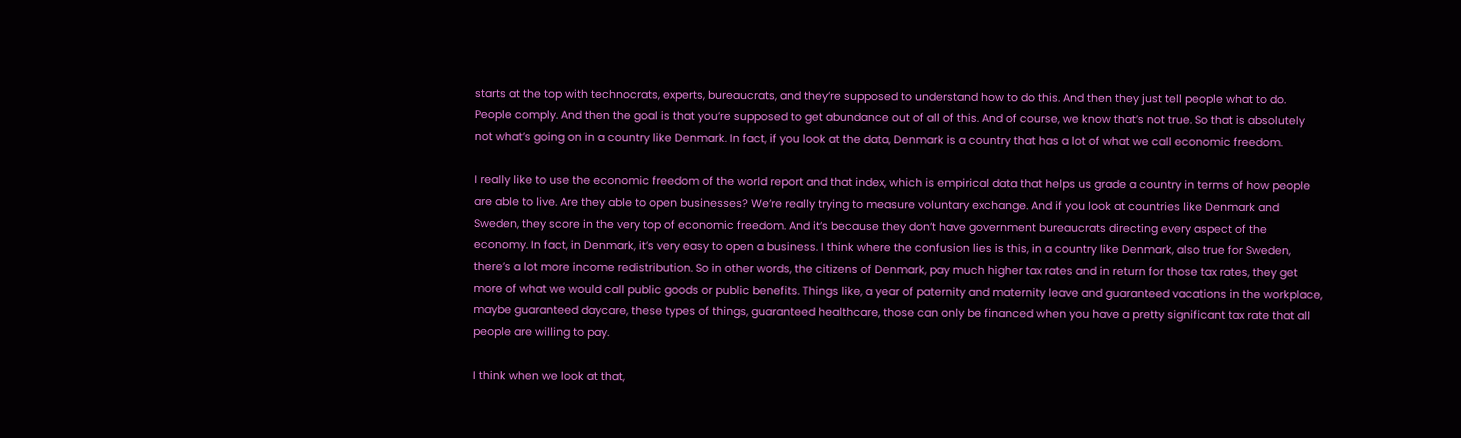starts at the top with technocrats, experts, bureaucrats, and they’re supposed to understand how to do this. And then they just tell people what to do. People comply. And then the goal is that you’re supposed to get abundance out of all of this. And of course, we know that’s not true. So that is absolutely not what’s going on in a country like Denmark. In fact, if you look at the data, Denmark is a country that has a lot of what we call economic freedom.

I really like to use the economic freedom of the world report and that index, which is empirical data that helps us grade a country in terms of how people are able to live. Are they able to open businesses? We’re really trying to measure voluntary exchange. And if you look at countries like Denmark and Sweden, they score in the very top of economic freedom. And it’s because they don’t have government bureaucrats directing every aspect of the economy. In fact, in Denmark, it’s very easy to open a business. I think where the confusion lies is this, in a country like Denmark, also true for Sweden, there’s a lot more income redistribution. So in other words, the citizens of Denmark, pay much higher tax rates and in return for those tax rates, they get more of what we would call public goods or public benefits. Things like, a year of paternity and maternity leave and guaranteed vacations in the workplace, maybe guaranteed daycare, these types of things, guaranteed healthcare, those can only be financed when you have a pretty significant tax rate that all people are willing to pay.

I think when we look at that,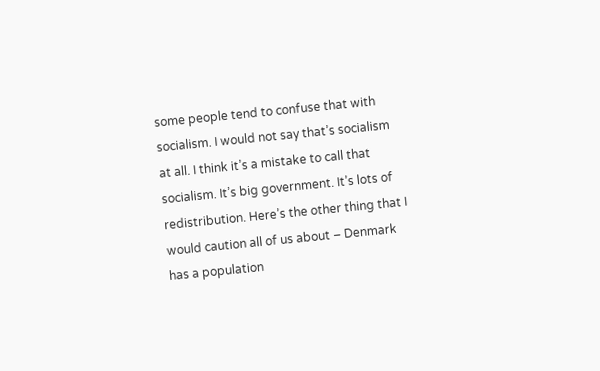some people tend to confuse that with socialism. I would not say that’s socialism at all. I think it’s a mistake to call that socialism. It’s big government. It’s lots of redistribution. Here’s the other thing that I would caution all of us about – Denmark has a population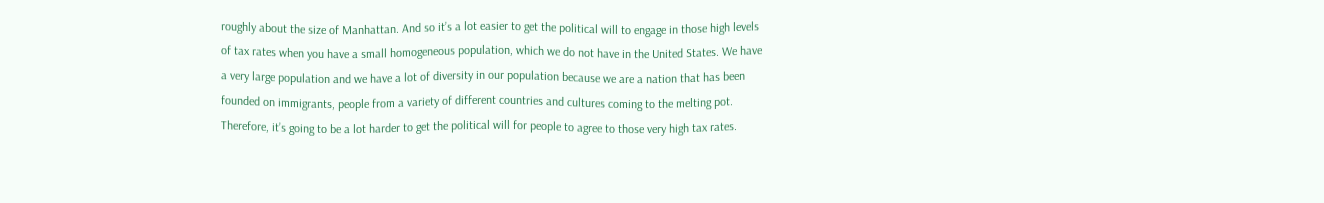roughly about the size of Manhattan. And so it’s a lot easier to get the political will to engage in those high levels of tax rates when you have a small homogeneous population, which we do not have in the United States. We have a very large population and we have a lot of diversity in our population because we are a nation that has been founded on immigrants, people from a variety of different countries and cultures coming to the melting pot. Therefore, it’s going to be a lot harder to get the political will for people to agree to those very high tax rates.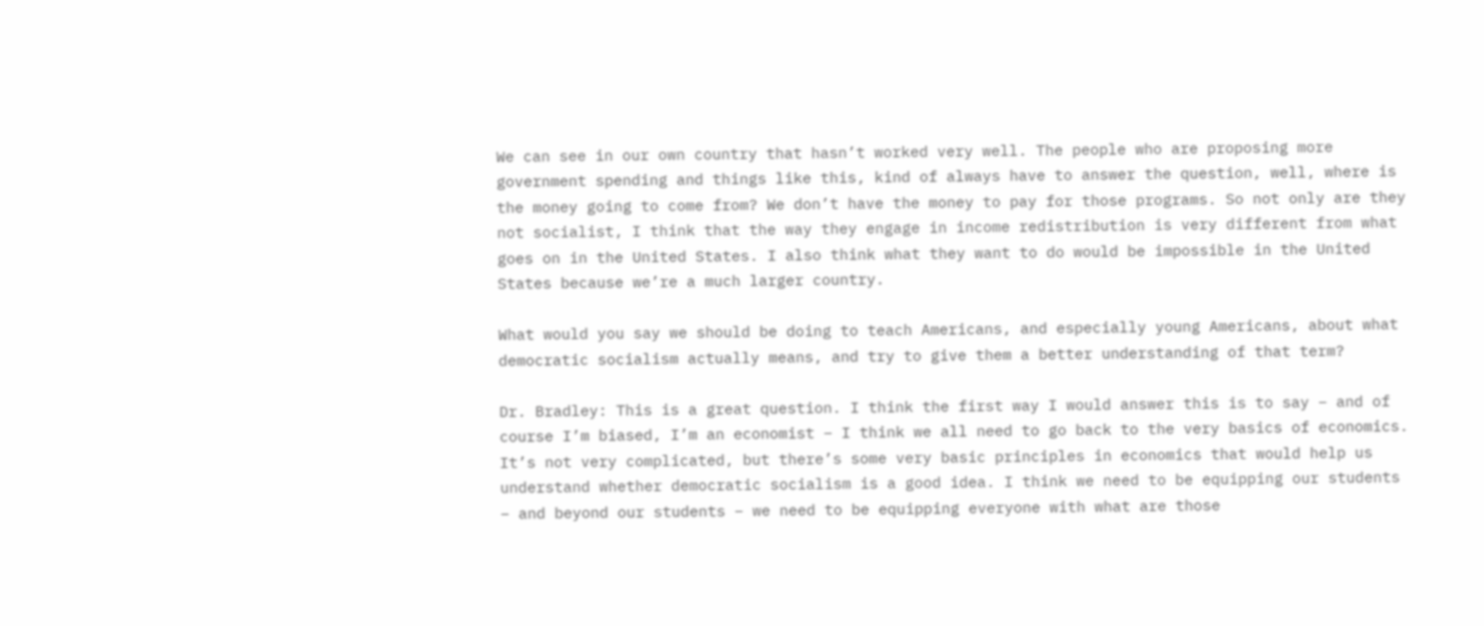We can see in our own country that hasn’t worked very well. The people who are proposing more government spending and things like this, kind of always have to answer the question, well, where is the money going to come from? We don’t have the money to pay for those programs. So not only are they not socialist, I think that the way they engage in income redistribution is very different from what goes on in the United States. I also think what they want to do would be impossible in the United States because we’re a much larger country.

What would you say we should be doing to teach Americans, and especially young Americans, about what democratic socialism actually means, and try to give them a better understanding of that term?

Dr. Bradley: This is a great question. I think the first way I would answer this is to say – and of course I’m biased, I’m an economist – I think we all need to go back to the very basics of economics. It’s not very complicated, but there’s some very basic principles in economics that would help us understand whether democratic socialism is a good idea. I think we need to be equipping our students – and beyond our students – we need to be equipping everyone with what are those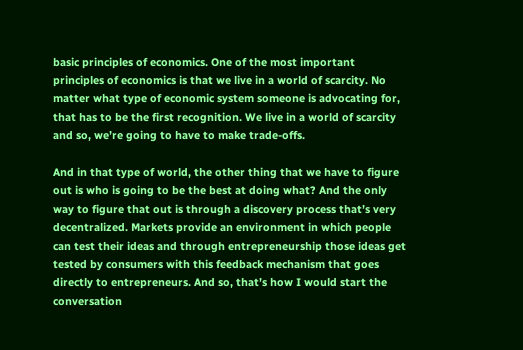basic principles of economics. One of the most important principles of economics is that we live in a world of scarcity. No matter what type of economic system someone is advocating for, that has to be the first recognition. We live in a world of scarcity and so, we’re going to have to make trade-offs.

And in that type of world, the other thing that we have to figure out is who is going to be the best at doing what? And the only way to figure that out is through a discovery process that’s very decentralized. Markets provide an environment in which people can test their ideas and through entrepreneurship those ideas get tested by consumers with this feedback mechanism that goes directly to entrepreneurs. And so, that’s how I would start the conversation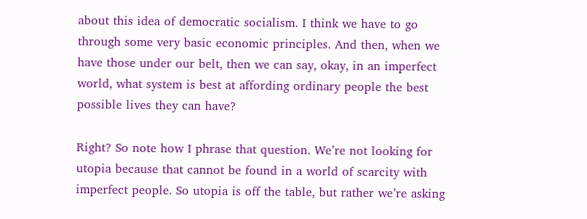about this idea of democratic socialism. I think we have to go through some very basic economic principles. And then, when we have those under our belt, then we can say, okay, in an imperfect world, what system is best at affording ordinary people the best possible lives they can have?

Right? So note how I phrase that question. We’re not looking for utopia because that cannot be found in a world of scarcity with imperfect people. So utopia is off the table, but rather we’re asking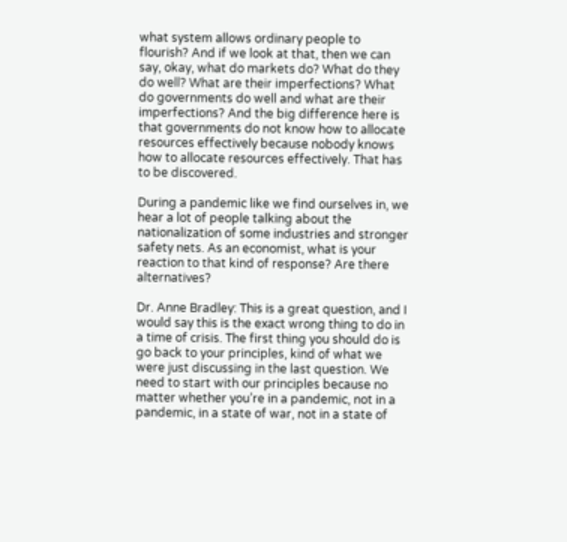what system allows ordinary people to flourish? And if we look at that, then we can say, okay, what do markets do? What do they do well? What are their imperfections? What do governments do well and what are their imperfections? And the big difference here is that governments do not know how to allocate resources effectively because nobody knows how to allocate resources effectively. That has to be discovered.

During a pandemic like we find ourselves in, we hear a lot of people talking about the nationalization of some industries and stronger safety nets. As an economist, what is your reaction to that kind of response? Are there alternatives?

Dr. Anne Bradley: This is a great question, and I would say this is the exact wrong thing to do in a time of crisis. The first thing you should do is go back to your principles, kind of what we were just discussing in the last question. We need to start with our principles because no matter whether you’re in a pandemic, not in a pandemic, in a state of war, not in a state of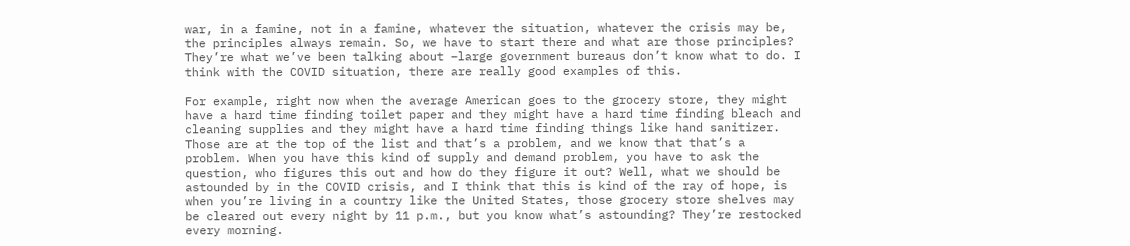war, in a famine, not in a famine, whatever the situation, whatever the crisis may be, the principles always remain. So, we have to start there and what are those principles? They’re what we’ve been talking about –large government bureaus don’t know what to do. I think with the COVID situation, there are really good examples of this.

For example, right now when the average American goes to the grocery store, they might have a hard time finding toilet paper and they might have a hard time finding bleach and cleaning supplies and they might have a hard time finding things like hand sanitizer. Those are at the top of the list and that’s a problem, and we know that that’s a problem. When you have this kind of supply and demand problem, you have to ask the question, who figures this out and how do they figure it out? Well, what we should be astounded by in the COVID crisis, and I think that this is kind of the ray of hope, is when you’re living in a country like the United States, those grocery store shelves may be cleared out every night by 11 p.m., but you know what’s astounding? They’re restocked every morning.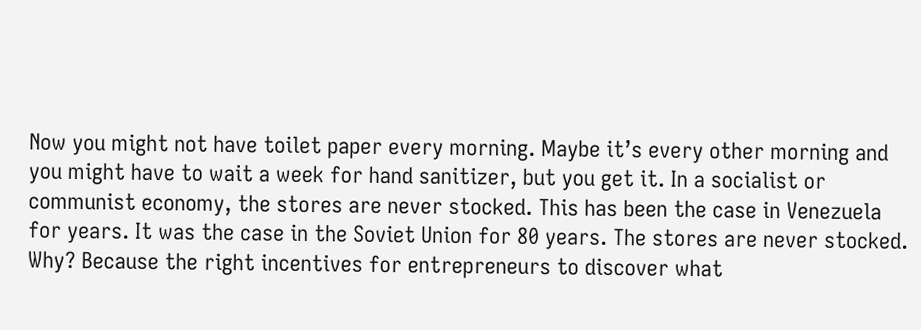Now you might not have toilet paper every morning. Maybe it’s every other morning and you might have to wait a week for hand sanitizer, but you get it. In a socialist or communist economy, the stores are never stocked. This has been the case in Venezuela for years. It was the case in the Soviet Union for 80 years. The stores are never stocked. Why? Because the right incentives for entrepreneurs to discover what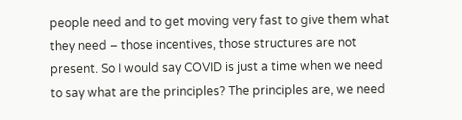people need and to get moving very fast to give them what they need – those incentives, those structures are not present. So I would say COVID is just a time when we need to say what are the principles? The principles are, we need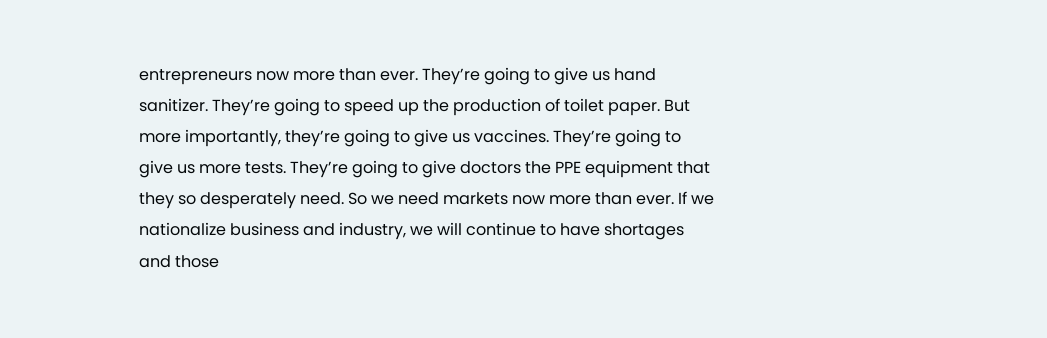entrepreneurs now more than ever. They’re going to give us hand sanitizer. They’re going to speed up the production of toilet paper. But more importantly, they’re going to give us vaccines. They’re going to give us more tests. They’re going to give doctors the PPE equipment that they so desperately need. So we need markets now more than ever. If we nationalize business and industry, we will continue to have shortages and those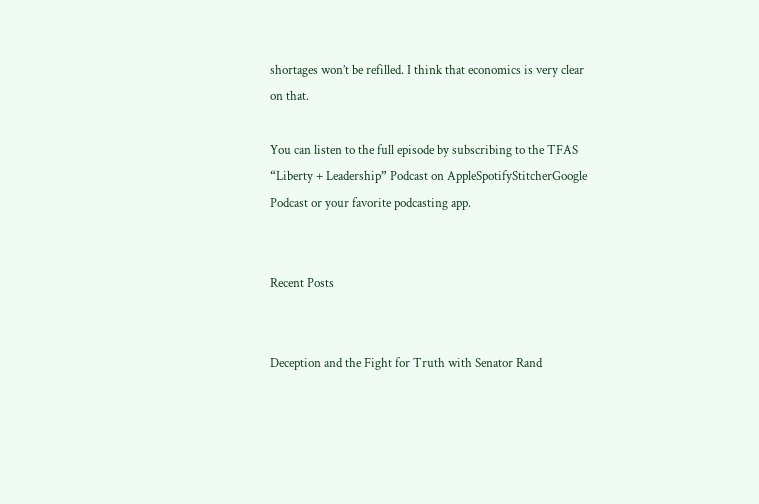shortages won’t be refilled. I think that economics is very clear on that.

You can listen to the full episode by subscribing to the TFAS “Liberty + Leadership” Podcast on AppleSpotifyStitcherGoogle Podcast or your favorite podcasting app.


Recent Posts


Deception and the Fight for Truth with Senator Rand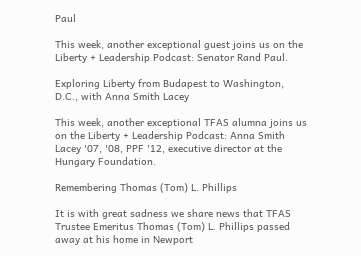Paul

This week, another exceptional guest joins us on the Liberty + Leadership Podcast: Senator Rand Paul.

Exploring Liberty from Budapest to Washington, D.C., with Anna Smith Lacey

This week, another exceptional TFAS alumna joins us on the Liberty + Leadership Podcast: Anna Smith Lacey '07, '08, PPF '12, executive director at the Hungary Foundation.

Remembering Thomas (Tom) L. Phillips

It is with great sadness we share news that TFAS Trustee Emeritus Thomas (Tom) L. Phillips passed away at his home in Newport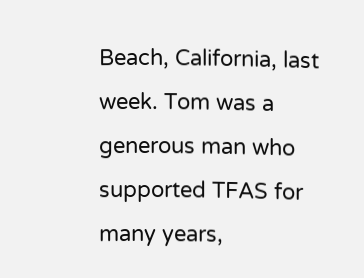Beach, California, last week. Tom was a generous man who supported TFAS for many years,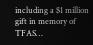including a $1 million gift in memory of TFAS…